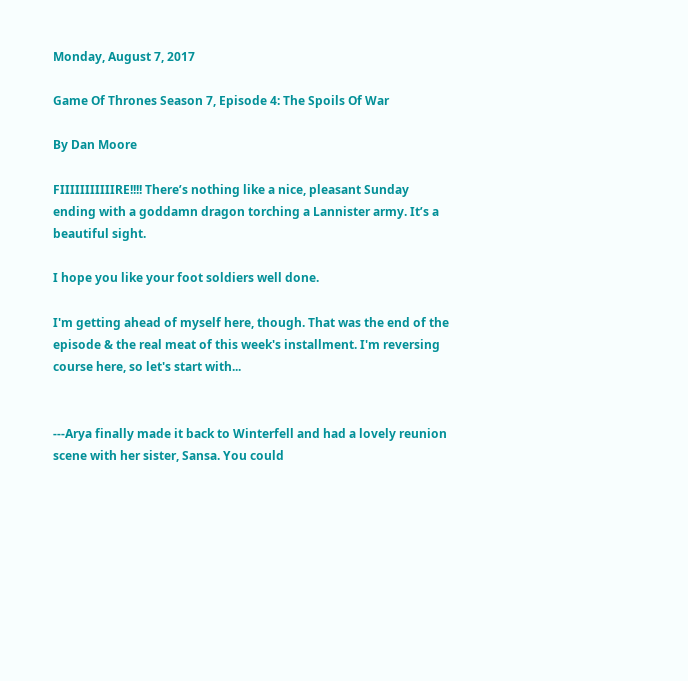Monday, August 7, 2017

Game Of Thrones Season 7, Episode 4: The Spoils Of War

By Dan Moore

FIIIIIIIIIIIRE!!!! There’s nothing like a nice, pleasant Sunday ending with a goddamn dragon torching a Lannister army. It’s a beautiful sight.

I hope you like your foot soldiers well done.

I'm getting ahead of myself here, though. That was the end of the episode & the real meat of this week's installment. I'm reversing course here, so let's start with...


---Arya finally made it back to Winterfell and had a lovely reunion scene with her sister, Sansa. You could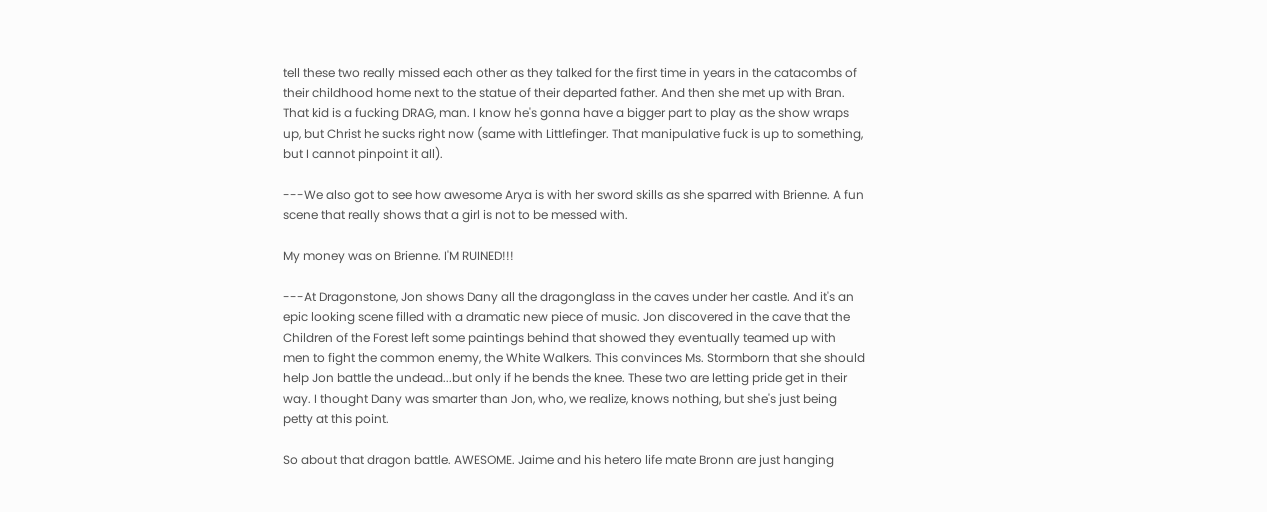tell these two really missed each other as they talked for the first time in years in the catacombs of their childhood home next to the statue of their departed father. And then she met up with Bran. That kid is a fucking DRAG, man. I know he's gonna have a bigger part to play as the show wraps up, but Christ he sucks right now (same with Littlefinger. That manipulative fuck is up to something, but I cannot pinpoint it all).

---We also got to see how awesome Arya is with her sword skills as she sparred with Brienne. A fun scene that really shows that a girl is not to be messed with.

My money was on Brienne. I'M RUINED!!!

---At Dragonstone, Jon shows Dany all the dragonglass in the caves under her castle. And it's an epic looking scene filled with a dramatic new piece of music. Jon discovered in the cave that the Children of the Forest left some paintings behind that showed they eventually teamed up with men to fight the common enemy, the White Walkers. This convinces Ms. Stormborn that she should help Jon battle the undead...but only if he bends the knee. These two are letting pride get in their way. I thought Dany was smarter than Jon, who, we realize, knows nothing, but she's just being petty at this point.

So about that dragon battle. AWESOME. Jaime and his hetero life mate Bronn are just hanging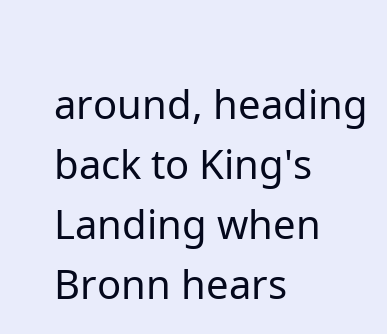around, heading back to King's Landing when Bronn hears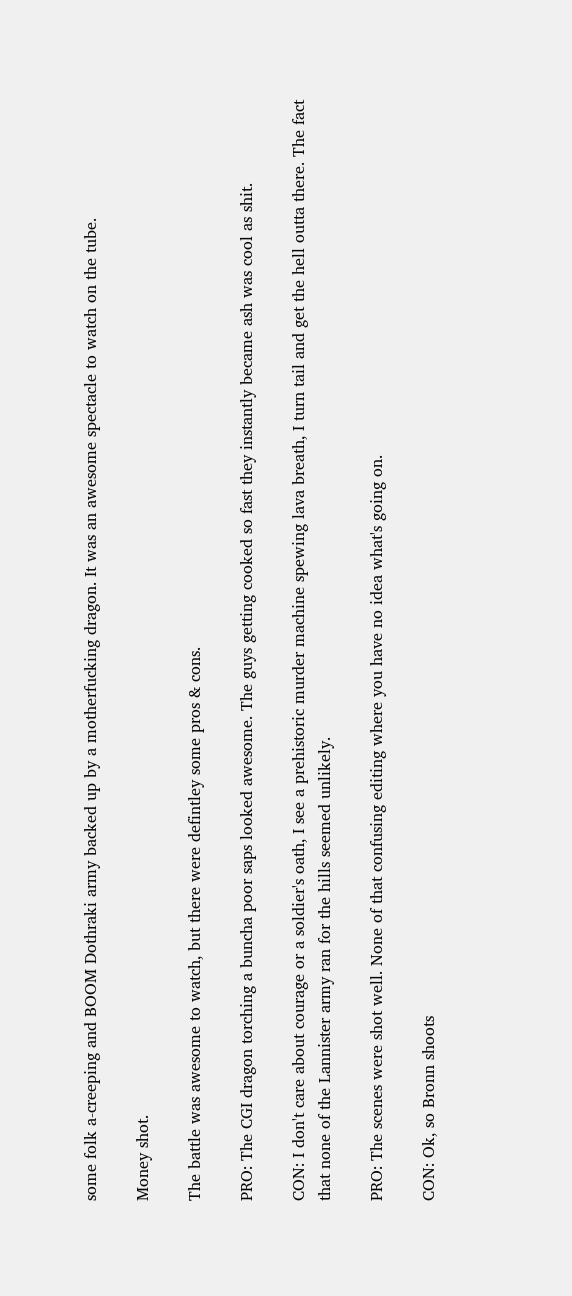some folk a-creeping and BOOM Dothraki army backed up by a motherfucking dragon. It was an awesome spectacle to watch on the tube.

Money shot.

The battle was awesome to watch, but there were defintley some pros & cons.

PRO: The CGI dragon torching a buncha poor saps looked awesome. The guys getting cooked so fast they instantly became ash was cool as shit.

CON: I don't care about courage or a soldier's oath, I see a prehistoric murder machine spewing lava breath, I turn tail and get the hell outta there. The fact that none of the Lannister army ran for the hills seemed unlikely.

PRO: The scenes were shot well. None of that confusing editing where you have no idea what's going on.

CON: Ok, so Bronn shoots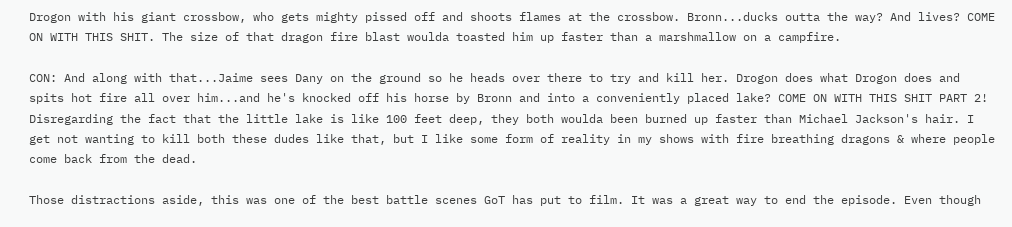Drogon with his giant crossbow, who gets mighty pissed off and shoots flames at the crossbow. Bronn...ducks outta the way? And lives? COME ON WITH THIS SHIT. The size of that dragon fire blast woulda toasted him up faster than a marshmallow on a campfire.

CON: And along with that...Jaime sees Dany on the ground so he heads over there to try and kill her. Drogon does what Drogon does and spits hot fire all over him...and he's knocked off his horse by Bronn and into a conveniently placed lake? COME ON WITH THIS SHIT PART 2! Disregarding the fact that the little lake is like 100 feet deep, they both woulda been burned up faster than Michael Jackson's hair. I get not wanting to kill both these dudes like that, but I like some form of reality in my shows with fire breathing dragons & where people come back from the dead.

Those distractions aside, this was one of the best battle scenes GoT has put to film. It was a great way to end the episode. Even though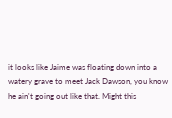it looks like Jaime was floating down into a watery grave to meet Jack Dawson, you know he ain't going out like that. Might this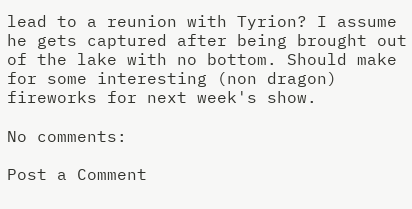lead to a reunion with Tyrion? I assume he gets captured after being brought out of the lake with no bottom. Should make for some interesting (non dragon) fireworks for next week's show.

No comments:

Post a Comment